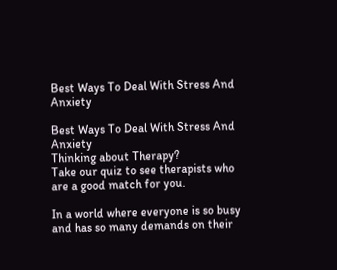Best Ways To Deal With Stress And Anxiety

Best Ways To Deal With Stress And Anxiety
Thinking about Therapy?
Take our quiz to see therapists who are a good match for you.

In a world where everyone is so busy and has so many demands on their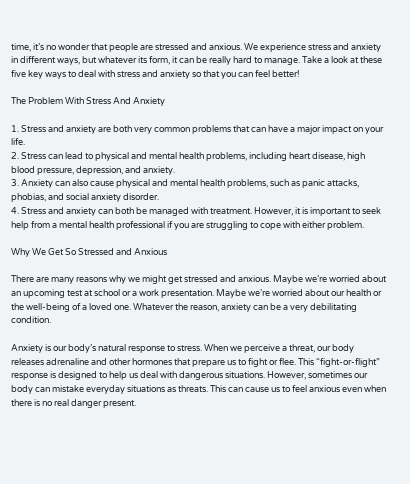time, it’s no wonder that people are stressed and anxious. We experience stress and anxiety in different ways, but whatever its form, it can be really hard to manage. Take a look at these five key ways to deal with stress and anxiety so that you can feel better!

The Problem With Stress And Anxiety

1. Stress and anxiety are both very common problems that can have a major impact on your life.
2. Stress can lead to physical and mental health problems, including heart disease, high blood pressure, depression, and anxiety.
3. Anxiety can also cause physical and mental health problems, such as panic attacks, phobias, and social anxiety disorder.
4. Stress and anxiety can both be managed with treatment. However, it is important to seek help from a mental health professional if you are struggling to cope with either problem.

Why We Get So Stressed and Anxious

There are many reasons why we might get stressed and anxious. Maybe we’re worried about an upcoming test at school or a work presentation. Maybe we’re worried about our health or the well-being of a loved one. Whatever the reason, anxiety can be a very debilitating condition.

Anxiety is our body’s natural response to stress. When we perceive a threat, our body releases adrenaline and other hormones that prepare us to fight or flee. This “fight-or-flight” response is designed to help us deal with dangerous situations. However, sometimes our body can mistake everyday situations as threats. This can cause us to feel anxious even when there is no real danger present.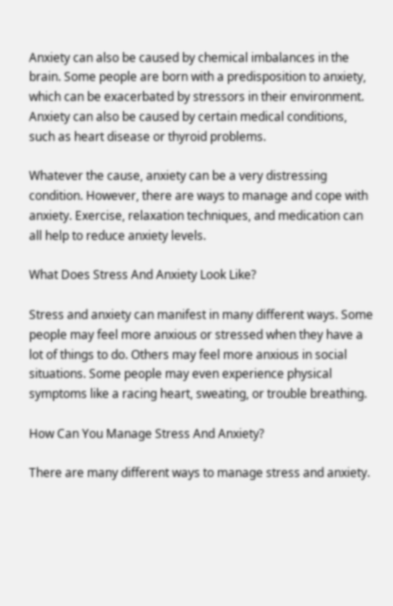Anxiety can also be caused by chemical imbalances in the brain. Some people are born with a predisposition to anxiety, which can be exacerbated by stressors in their environment. Anxiety can also be caused by certain medical conditions, such as heart disease or thyroid problems.

Whatever the cause, anxiety can be a very distressing condition. However, there are ways to manage and cope with anxiety. Exercise, relaxation techniques, and medication can all help to reduce anxiety levels.

What Does Stress And Anxiety Look Like?

Stress and anxiety can manifest in many different ways. Some people may feel more anxious or stressed when they have a lot of things to do. Others may feel more anxious in social situations. Some people may even experience physical symptoms like a racing heart, sweating, or trouble breathing.

How Can You Manage Stress And Anxiety?

There are many different ways to manage stress and anxiety.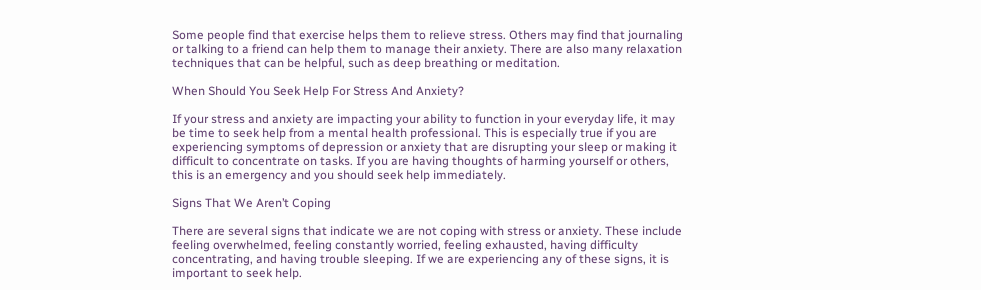Some people find that exercise helps them to relieve stress. Others may find that journaling or talking to a friend can help them to manage their anxiety. There are also many relaxation techniques that can be helpful, such as deep breathing or meditation.

When Should You Seek Help For Stress And Anxiety?

If your stress and anxiety are impacting your ability to function in your everyday life, it may be time to seek help from a mental health professional. This is especially true if you are experiencing symptoms of depression or anxiety that are disrupting your sleep or making it difficult to concentrate on tasks. If you are having thoughts of harming yourself or others, this is an emergency and you should seek help immediately.

Signs That We Aren’t Coping

There are several signs that indicate we are not coping with stress or anxiety. These include feeling overwhelmed, feeling constantly worried, feeling exhausted, having difficulty concentrating, and having trouble sleeping. If we are experiencing any of these signs, it is important to seek help.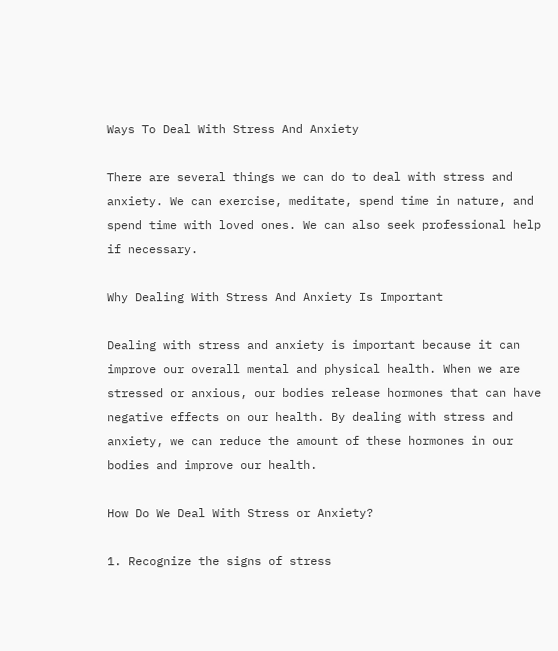Ways To Deal With Stress And Anxiety

There are several things we can do to deal with stress and anxiety. We can exercise, meditate, spend time in nature, and spend time with loved ones. We can also seek professional help if necessary.

Why Dealing With Stress And Anxiety Is Important

Dealing with stress and anxiety is important because it can improve our overall mental and physical health. When we are stressed or anxious, our bodies release hormones that can have negative effects on our health. By dealing with stress and anxiety, we can reduce the amount of these hormones in our bodies and improve our health.

How Do We Deal With Stress or Anxiety?

1. Recognize the signs of stress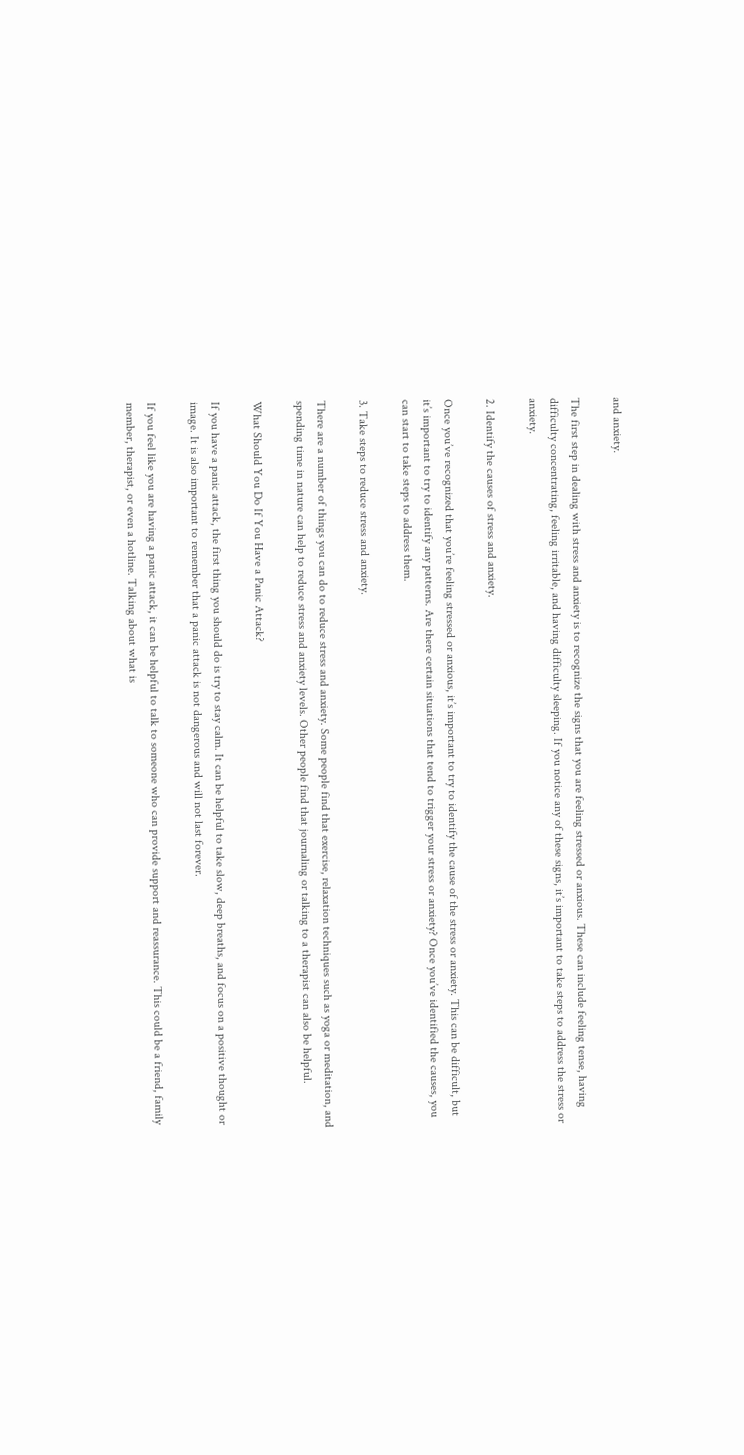and anxiety.

The first step in dealing with stress and anxiety is to recognize the signs that you are feeling stressed or anxious. These can include feeling tense, having difficulty concentrating, feeling irritable, and having difficulty sleeping. If you notice any of these signs, it’s important to take steps to address the stress or anxiety.

2. Identify the causes of stress and anxiety.

Once you’ve recognized that you’re feeling stressed or anxious, it’s important to try to identify the cause of the stress or anxiety. This can be difficult, but it’s important to try to identify any patterns. Are there certain situations that tend to trigger your stress or anxiety? Once you’ve identified the causes, you can start to take steps to address them.

3. Take steps to reduce stress and anxiety.

There are a number of things you can do to reduce stress and anxiety. Some people find that exercise, relaxation techniques such as yoga or meditation, and spending time in nature can help to reduce stress and anxiety levels. Other people find that journaling or talking to a therapist can also be helpful.

What Should You Do If You Have a Panic Attack?

If you have a panic attack, the first thing you should do is try to stay calm. It can be helpful to take slow, deep breaths, and focus on a positive thought or image. It is also important to remember that a panic attack is not dangerous and will not last forever.

If you feel like you are having a panic attack, it can be helpful to talk to someone who can provide support and reassurance. This could be a friend, family member, therapist, or even a hotline. Talking about what is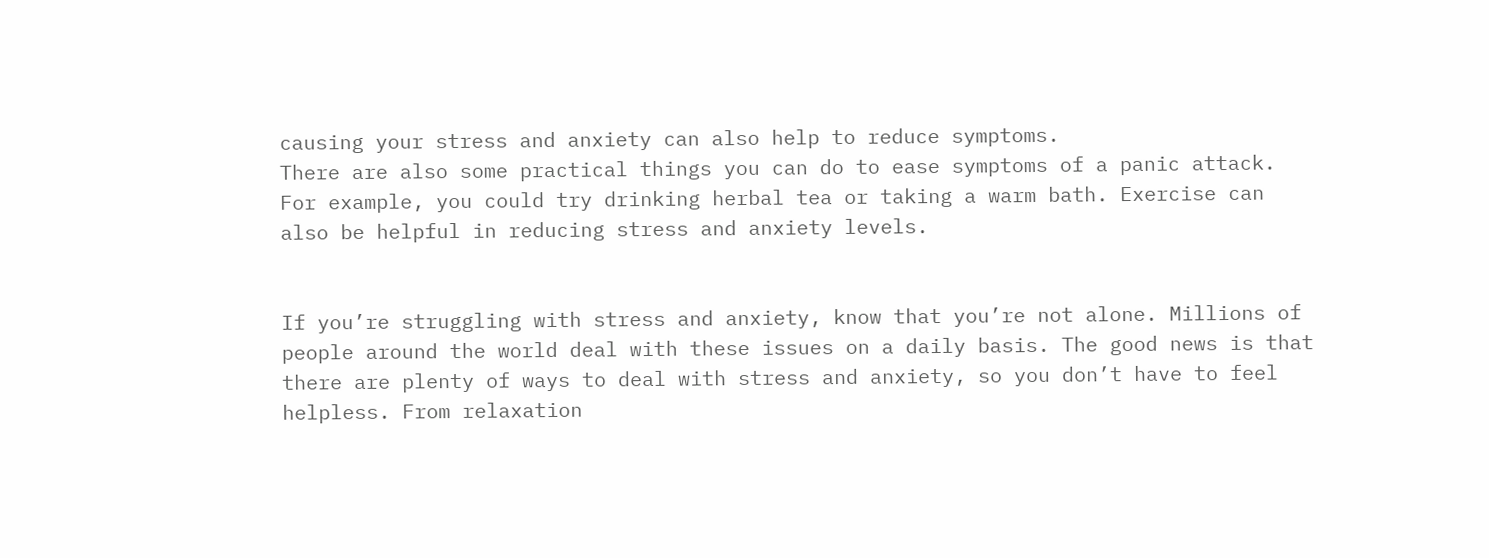causing your stress and anxiety can also help to reduce symptoms.
There are also some practical things you can do to ease symptoms of a panic attack. For example, you could try drinking herbal tea or taking a warm bath. Exercise can also be helpful in reducing stress and anxiety levels.


If you’re struggling with stress and anxiety, know that you’re not alone. Millions of people around the world deal with these issues on a daily basis. The good news is that there are plenty of ways to deal with stress and anxiety, so you don’t have to feel helpless. From relaxation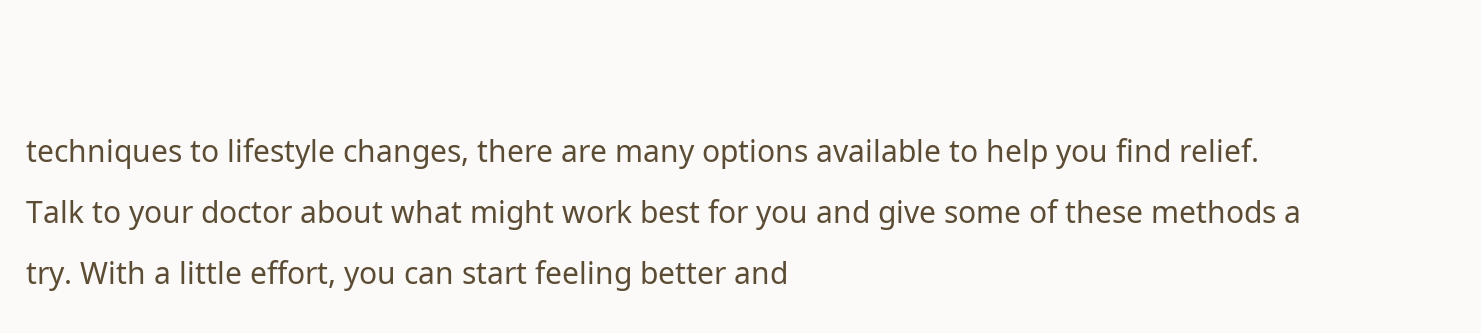techniques to lifestyle changes, there are many options available to help you find relief. Talk to your doctor about what might work best for you and give some of these methods a try. With a little effort, you can start feeling better and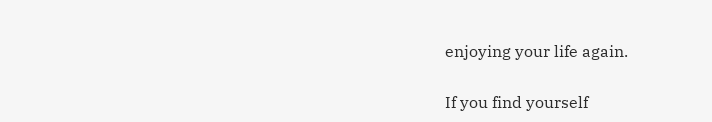enjoying your life again.

If you find yourself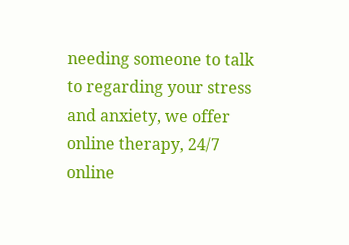needing someone to talk to regarding your stress and anxiety, we offer online therapy, 24/7 online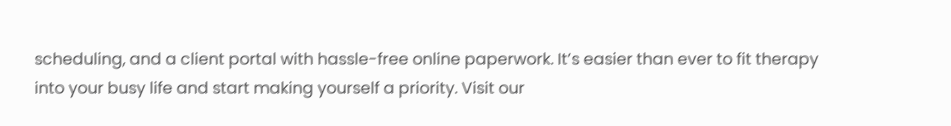scheduling, and a client portal with hassle-free online paperwork. It’s easier than ever to fit therapy into your busy life and start making yourself a priority. Visit our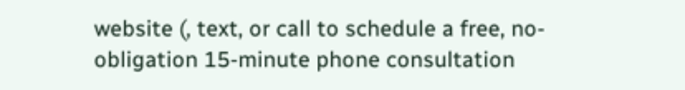website (, text, or call to schedule a free, no-obligation 15-minute phone consultation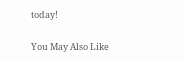today!

You May Also Like